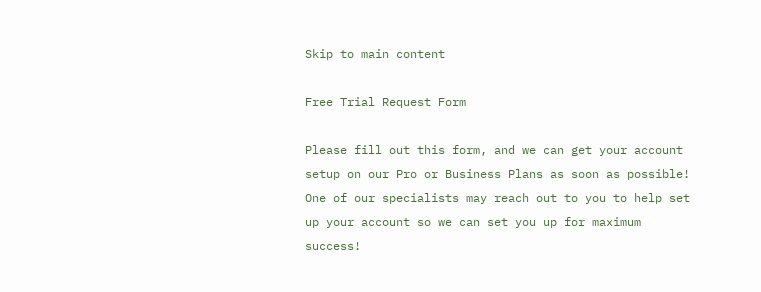Skip to main content

Free Trial Request Form

Please fill out this form, and we can get your account setup on our Pro or Business Plans as soon as possible! One of our specialists may reach out to you to help set up your account so we can set you up for maximum success!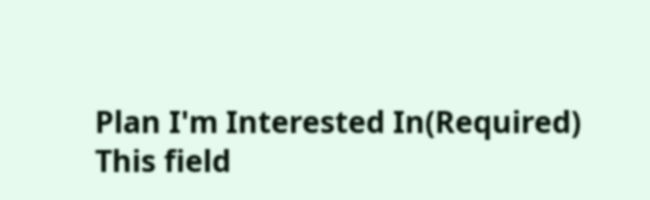Plan I'm Interested In(Required)
This field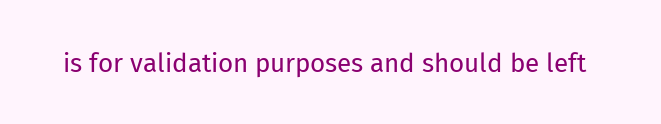is for validation purposes and should be left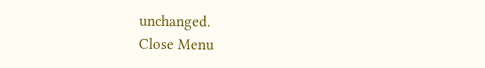unchanged.
Close Menu